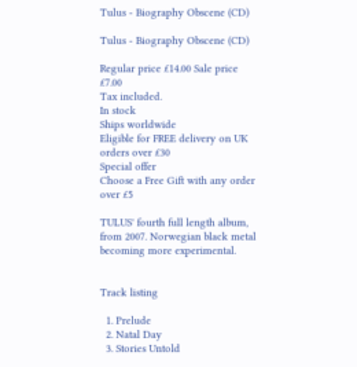Tulus - Biography Obscene (CD)

Tulus - Biography Obscene (CD)

Regular price £14.00 Sale price £7.00
Tax included.
In stock
Ships worldwide
Eligible for FREE delivery on UK orders over £30
Special offer
Choose a Free Gift with any order over £5

TULUS' fourth full length album, from 2007. Norwegian black metal becoming more experimental.


Track listing

  1. Prelude
  2. Natal Day
  3. Stories Untold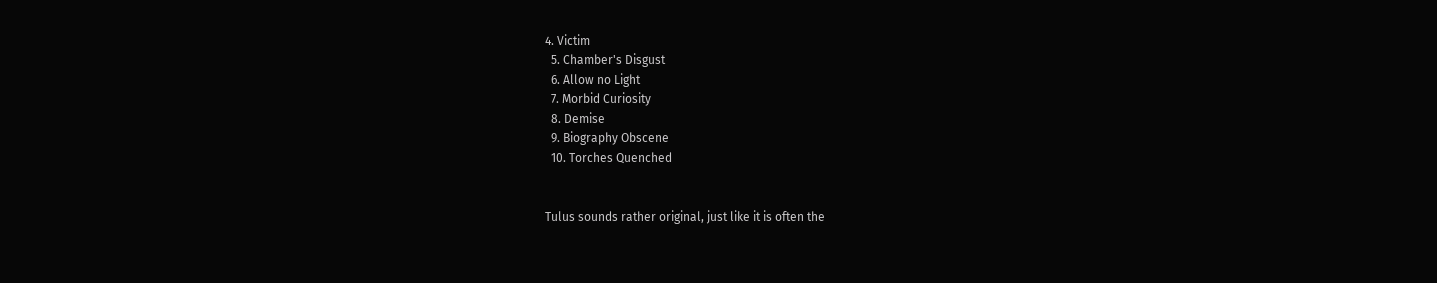4. Victim
  5. Chamber's Disgust
  6. Allow no Light
  7. Morbid Curiosity
  8. Demise
  9. Biography Obscene
  10. Torches Quenched


Tulus sounds rather original, just like it is often the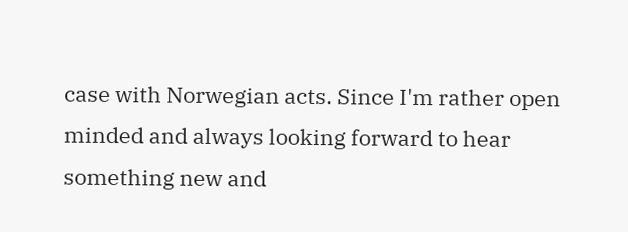case with Norwegian acts. Since I'm rather open minded and always looking forward to hear something new and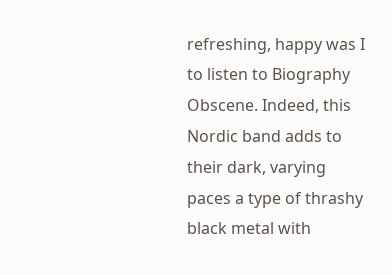refreshing, happy was I to listen to Biography Obscene. Indeed, this Nordic band adds to their dark, varying paces a type of thrashy black metal with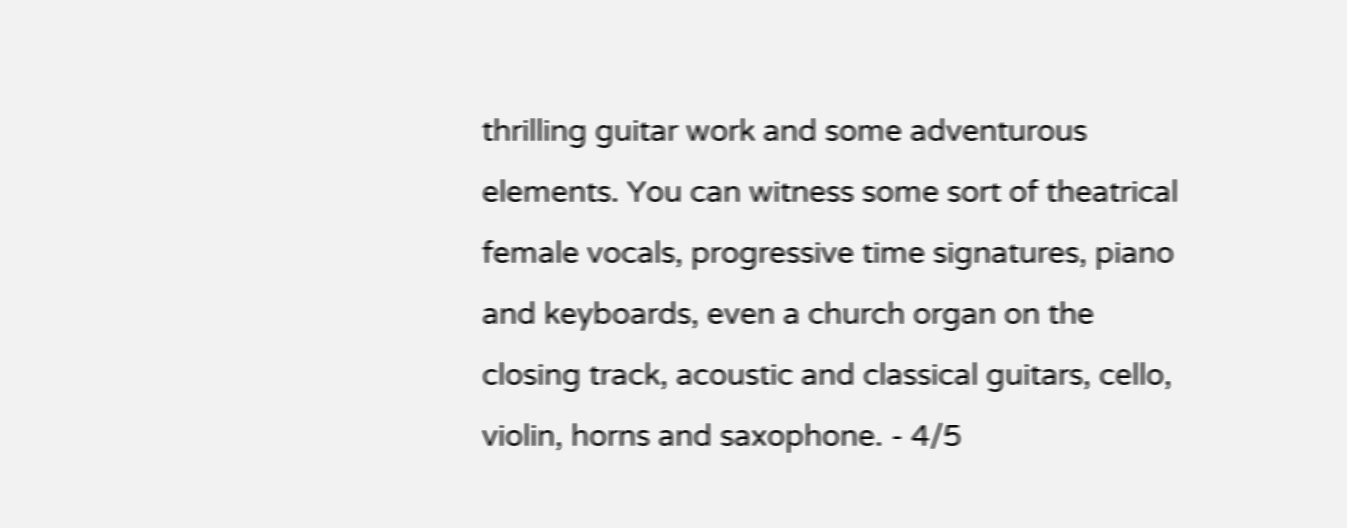thrilling guitar work and some adventurous elements. You can witness some sort of theatrical female vocals, progressive time signatures, piano and keyboards, even a church organ on the closing track, acoustic and classical guitars, cello, violin, horns and saxophone. - 4/5